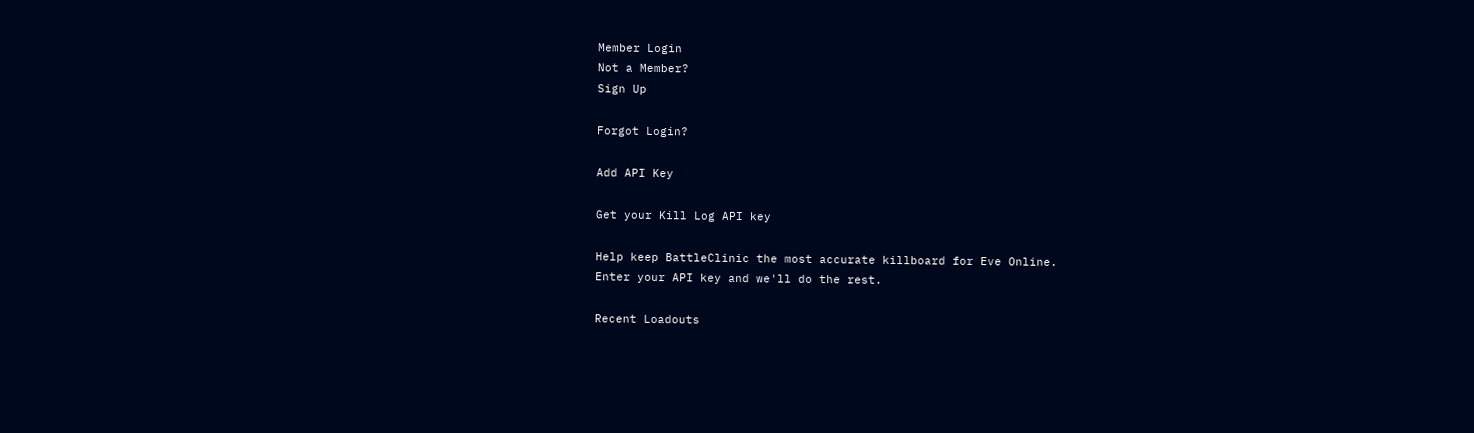Member Login
Not a Member?
Sign Up

Forgot Login?

Add API Key

Get your Kill Log API key

Help keep BattleClinic the most accurate killboard for Eve Online.
Enter your API key and we'll do the rest.

Recent Loadouts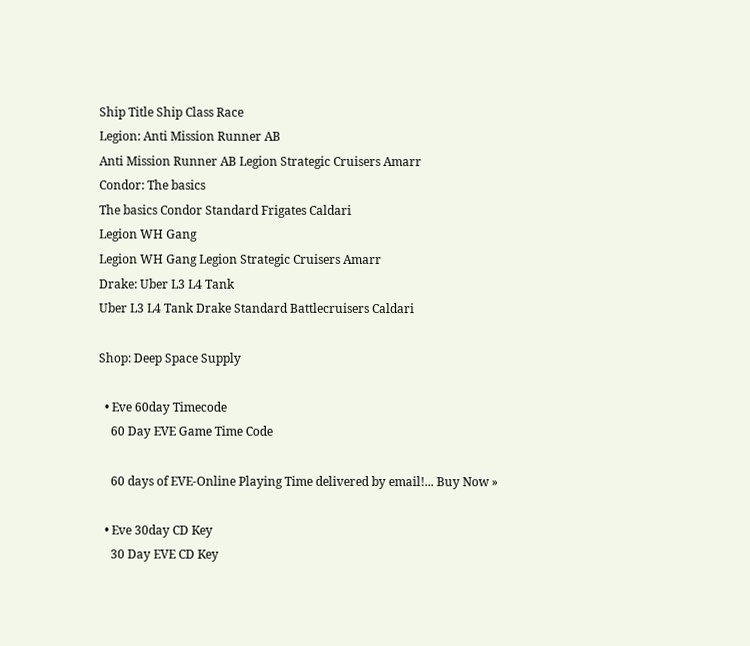Ship Title Ship Class Race
Legion: Anti Mission Runner AB
Anti Mission Runner AB Legion Strategic Cruisers Amarr
Condor: The basics
The basics Condor Standard Frigates Caldari
Legion WH Gang
Legion WH Gang Legion Strategic Cruisers Amarr
Drake: Uber L3 L4 Tank
Uber L3 L4 Tank Drake Standard Battlecruisers Caldari

Shop: Deep Space Supply

  • Eve 60day Timecode
    60 Day EVE Game Time Code

    60 days of EVE-Online Playing Time delivered by email!... Buy Now »

  • Eve 30day CD Key
    30 Day EVE CD Key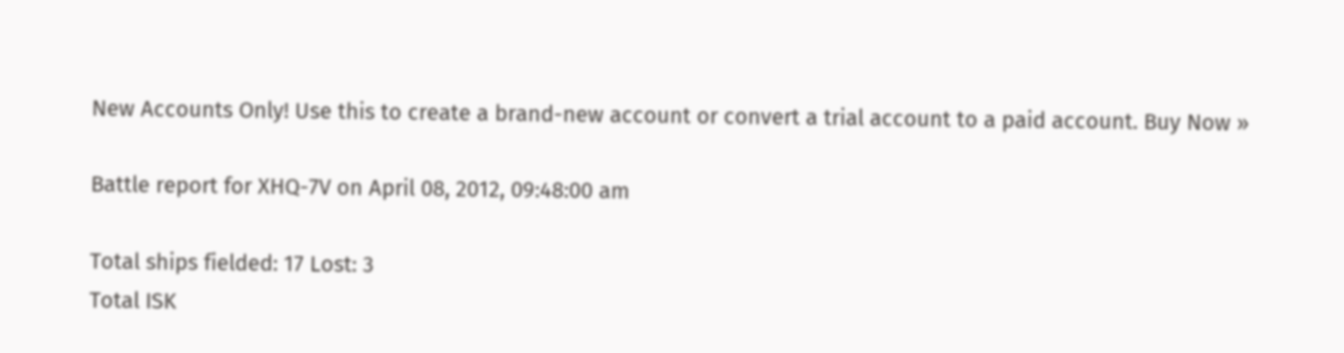New Accounts Only! Use this to create a brand-new account or convert a trial account to a paid account. Buy Now »

Battle report for XHQ-7V on April 08, 2012, 09:48:00 am

Total ships fielded: 17 Lost: 3
Total ISK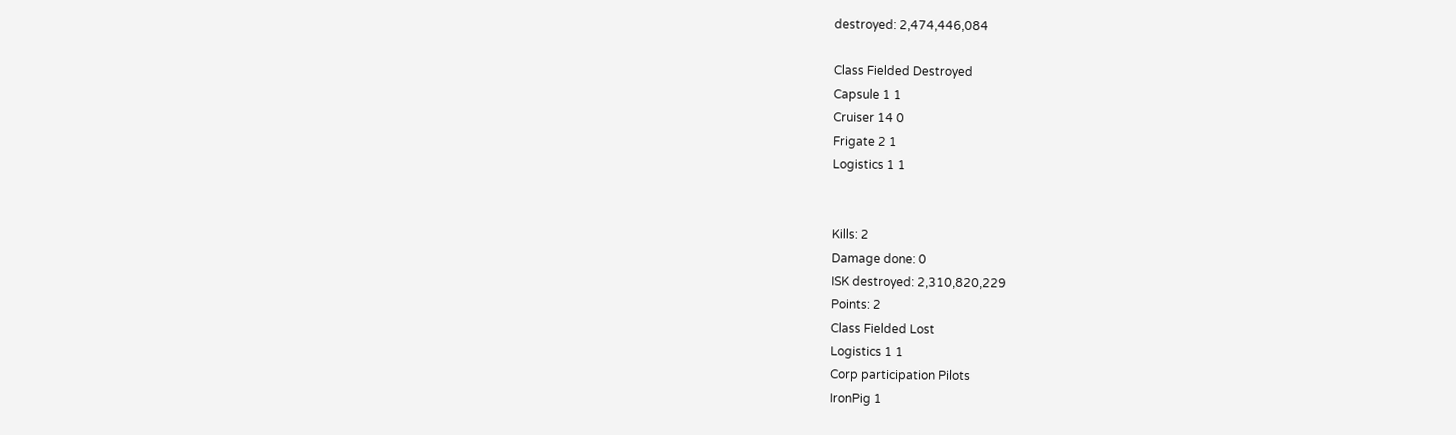destroyed: 2,474,446,084

Class Fielded Destroyed
Capsule 1 1
Cruiser 14 0
Frigate 2 1
Logistics 1 1


Kills: 2
Damage done: 0
ISK destroyed: 2,310,820,229
Points: 2
Class Fielded Lost
Logistics 1 1
Corp participation Pilots
IronPig 1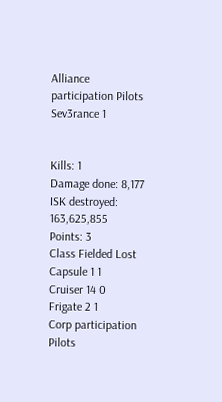Alliance participation Pilots
Sev3rance 1


Kills: 1
Damage done: 8,177
ISK destroyed: 163,625,855
Points: 3
Class Fielded Lost
Capsule 1 1
Cruiser 14 0
Frigate 2 1
Corp participation Pilots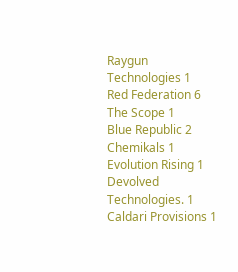Raygun Technologies 1
Red Federation 6
The Scope 1
Blue Republic 2
Chemikals 1
Evolution Rising 1
Devolved Technologies. 1
Caldari Provisions 1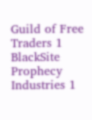Guild of Free Traders 1
BlackSite Prophecy Industries 1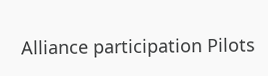Alliance participation Pilots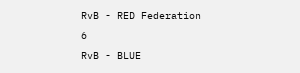RvB - RED Federation 6
RvB - BLUE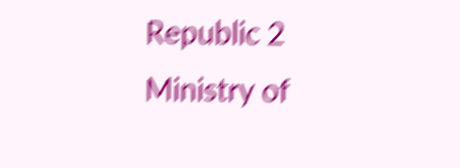Republic 2
Ministry of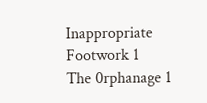Inappropriate Footwork 1
The 0rphanage 1